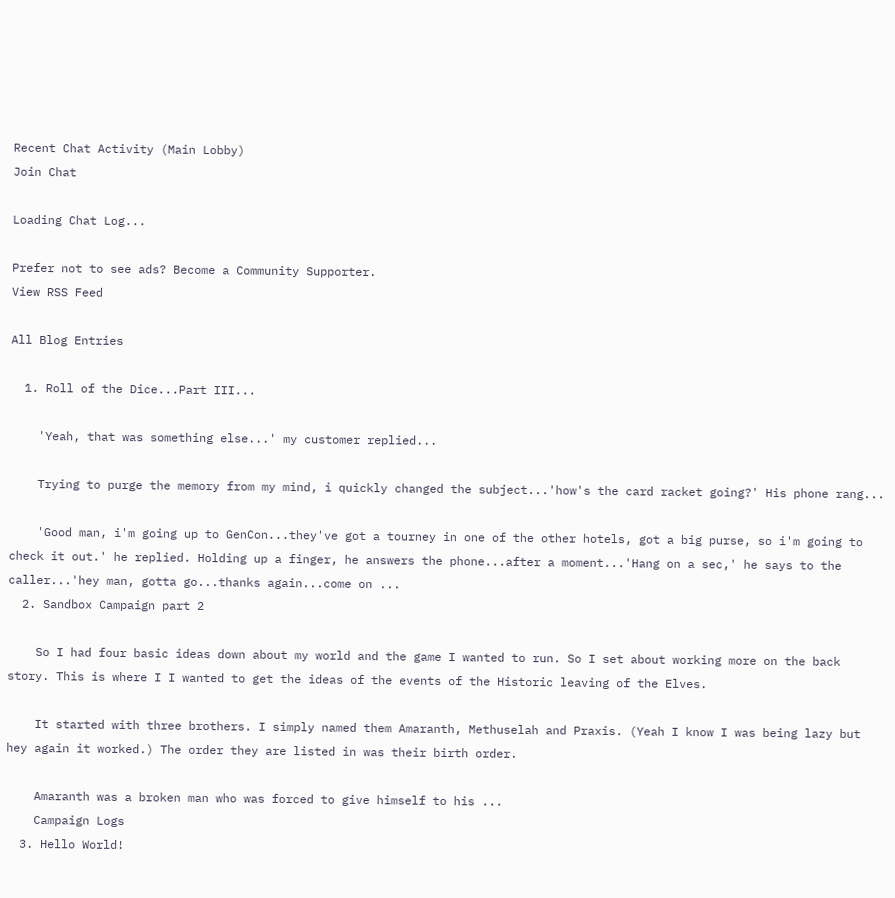Recent Chat Activity (Main Lobby)
Join Chat

Loading Chat Log...

Prefer not to see ads? Become a Community Supporter.
View RSS Feed

All Blog Entries

  1. Roll of the Dice...Part III...

    'Yeah, that was something else...' my customer replied...

    Trying to purge the memory from my mind, i quickly changed the subject...'how's the card racket going?' His phone rang...

    'Good man, i'm going up to GenCon...they've got a tourney in one of the other hotels, got a big purse, so i'm going to check it out.' he replied. Holding up a finger, he answers the phone...after a moment...'Hang on a sec,' he says to the caller...'hey man, gotta go...thanks again...come on ...
  2. Sandbox Campaign part 2

    So I had four basic ideas down about my world and the game I wanted to run. So I set about working more on the back story. This is where I I wanted to get the ideas of the events of the Historic leaving of the Elves.

    It started with three brothers. I simply named them Amaranth, Methuselah and Praxis. (Yeah I know I was being lazy but hey again it worked.) The order they are listed in was their birth order.

    Amaranth was a broken man who was forced to give himself to his ...
    Campaign Logs
  3. Hello World!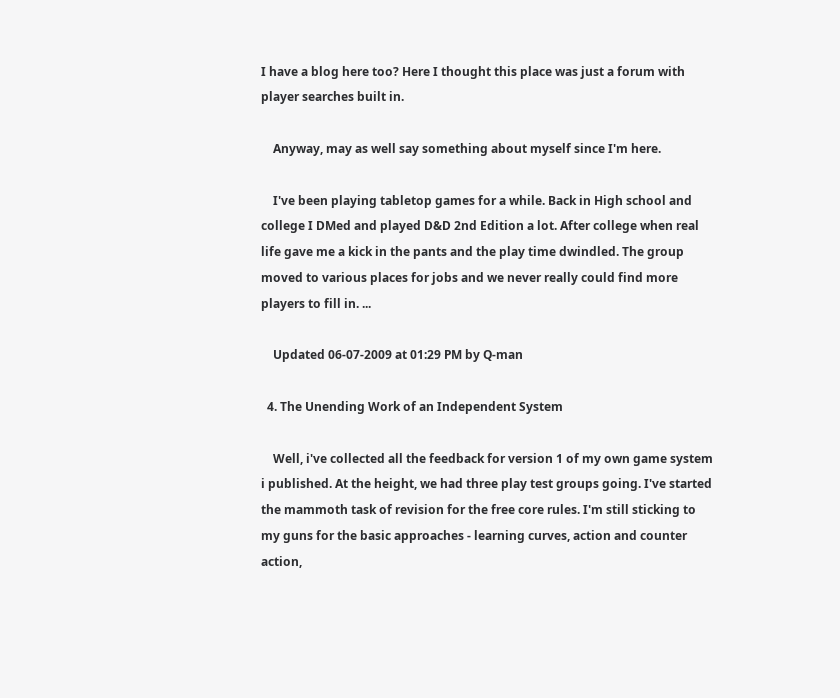I have a blog here too? Here I thought this place was just a forum with player searches built in.

    Anyway, may as well say something about myself since I'm here.

    I've been playing tabletop games for a while. Back in High school and college I DMed and played D&D 2nd Edition a lot. After college when real life gave me a kick in the pants and the play time dwindled. The group moved to various places for jobs and we never really could find more players to fill in. ...

    Updated 06-07-2009 at 01:29 PM by Q-man

  4. The Unending Work of an Independent System

    Well, i've collected all the feedback for version 1 of my own game system i published. At the height, we had three play test groups going. I've started the mammoth task of revision for the free core rules. I'm still sticking to my guns for the basic approaches - learning curves, action and counter action,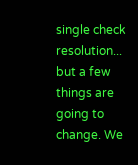single check resolution... but a few things are going to change. We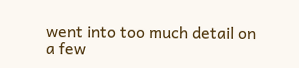went into too much detail on a few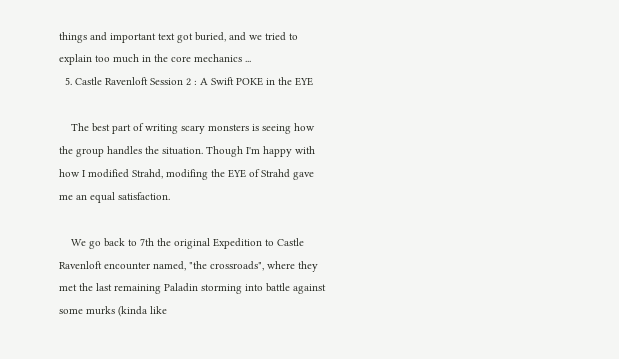things and important text got buried, and we tried to explain too much in the core mechanics ...
  5. Castle Ravenloft Session 2 : A Swift POKE in the EYE

    The best part of writing scary monsters is seeing how the group handles the situation. Though I'm happy with how I modified Strahd, modifing the EYE of Strahd gave me an equal satisfaction.

    We go back to 7th the original Expedition to Castle Ravenloft encounter named, "the crossroads", where they met the last remaining Paladin storming into battle against some murks (kinda like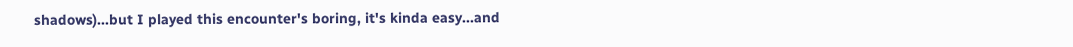shadows)...but I played this encounter's boring, it's kinda easy...and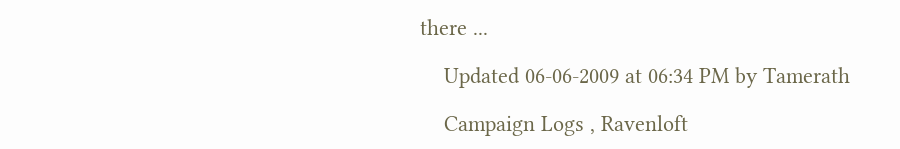there ...

    Updated 06-06-2009 at 06:34 PM by Tamerath

    Campaign Logs , Ravenloft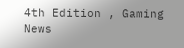4th Edition , Gaming News